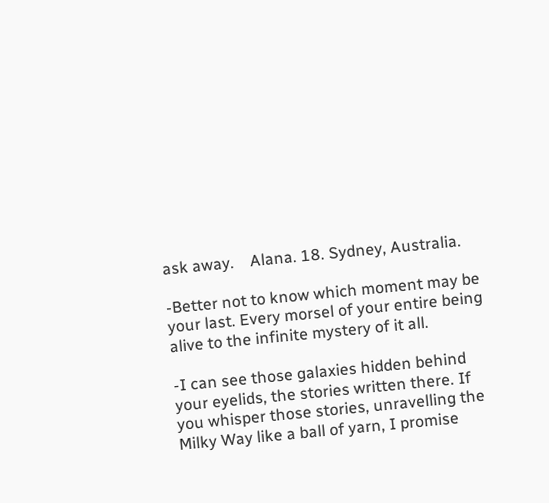ask away.    Alana. 18. Sydney, Australia.

-Better not to know which moment may be your last. Every morsel of your entire being alive to the infinite mystery of it all.

-I can see those galaxies hidden behind your eyelids, the stories written there. If you whisper those stories, unravelling the Milky Way like a ball of yarn, I promise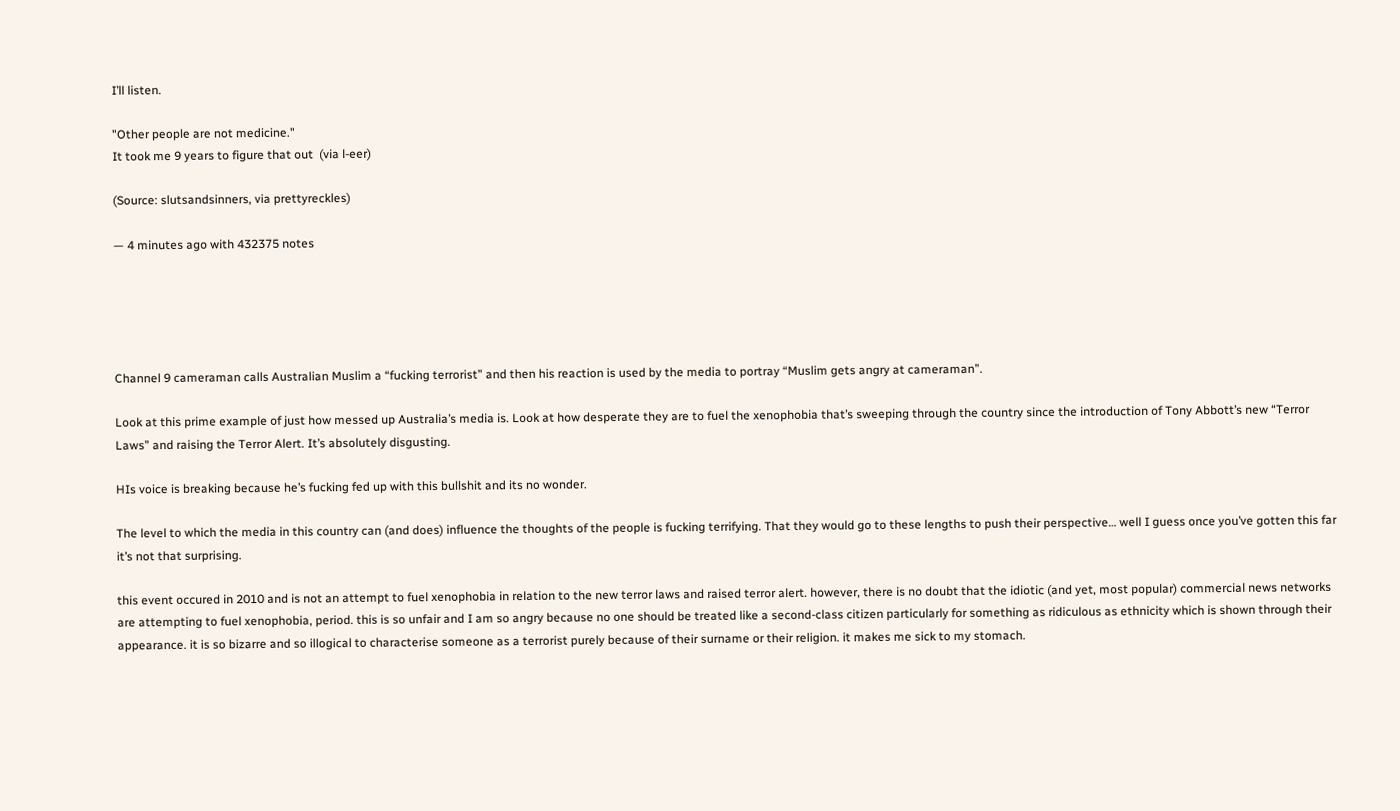I’ll listen.

"Other people are not medicine."
It took me 9 years to figure that out  (via l-eer)

(Source: slutsandsinners, via prettyreckles)

— 4 minutes ago with 432375 notes





Channel 9 cameraman calls Australian Muslim a “fucking terrorist” and then his reaction is used by the media to portray “Muslim gets angry at cameraman”.

Look at this prime example of just how messed up Australia’s media is. Look at how desperate they are to fuel the xenophobia that’s sweeping through the country since the introduction of Tony Abbott’s new “Terror Laws” and raising the Terror Alert. It’s absolutely disgusting.

HIs voice is breaking because he’s fucking fed up with this bullshit and its no wonder.

The level to which the media in this country can (and does) influence the thoughts of the people is fucking terrifying. That they would go to these lengths to push their perspective… well I guess once you’ve gotten this far it’s not that surprising.

this event occured in 2010 and is not an attempt to fuel xenophobia in relation to the new terror laws and raised terror alert. however, there is no doubt that the idiotic (and yet, most popular) commercial news networks are attempting to fuel xenophobia, period. this is so unfair and I am so angry because no one should be treated like a second-class citizen particularly for something as ridiculous as ethnicity which is shown through their appearance. it is so bizarre and so illogical to characterise someone as a terrorist purely because of their surname or their religion. it makes me sick to my stomach.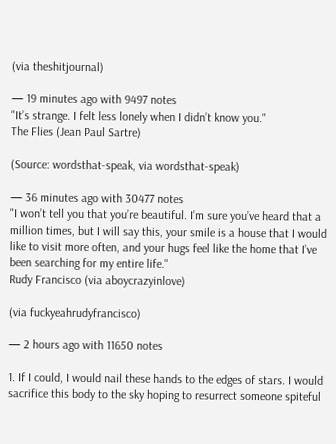(via theshitjournal)

— 19 minutes ago with 9497 notes
"It’s strange. I felt less lonely when I didn’t know you."
The Flies (Jean Paul Sartre)

(Source: wordsthat-speak, via wordsthat-speak)

— 36 minutes ago with 30477 notes
"I won’t tell you that you’re beautiful. I’m sure you’ve heard that a million times, but I will say this, your smile is a house that I would like to visit more often, and your hugs feel like the home that I’ve been searching for my entire life."
Rudy Francisco (via aboycrazyinlove)

(via fuckyeahrudyfrancisco)

— 2 hours ago with 11650 notes

1. If I could, I would nail these hands to the edges of stars. I would sacrifice this body to the sky hoping to resurrect someone spiteful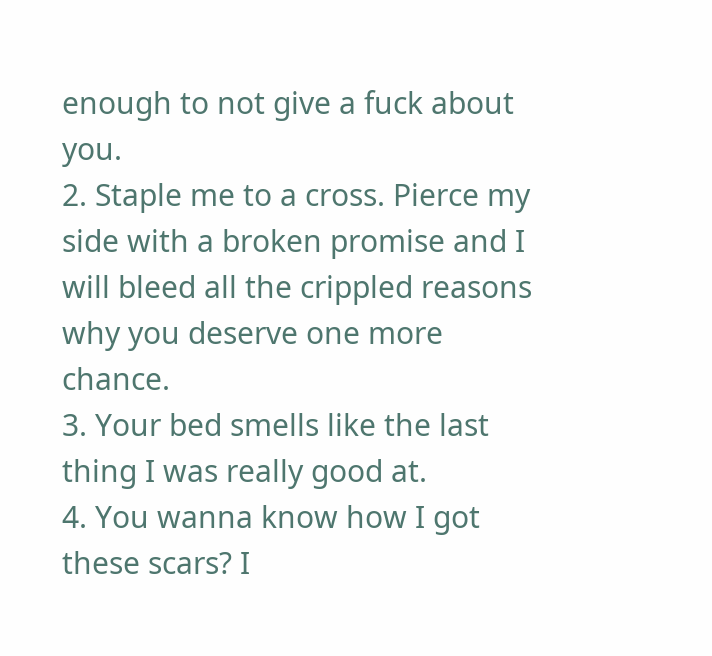enough to not give a fuck about you.
2. Staple me to a cross. Pierce my side with a broken promise and I will bleed all the crippled reasons why you deserve one more chance.
3. Your bed smells like the last thing I was really good at.
4. You wanna know how I got these scars? I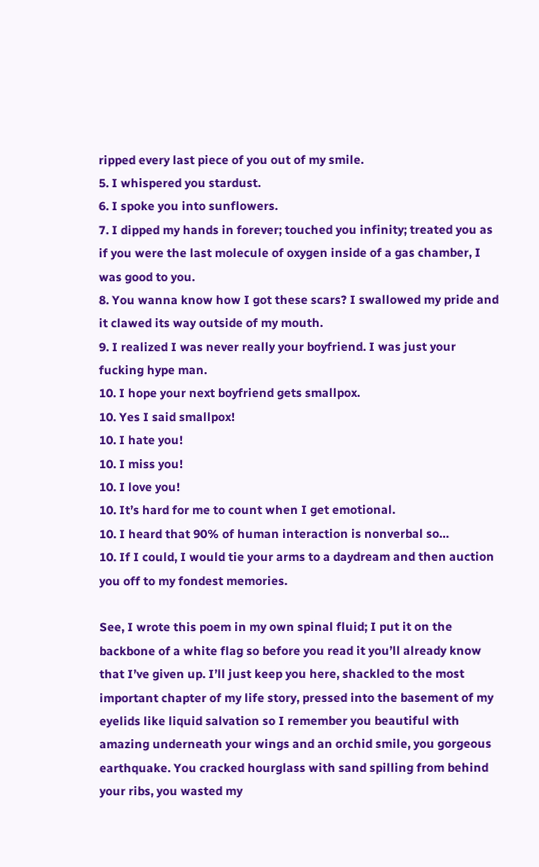ripped every last piece of you out of my smile.
5. I whispered you stardust.
6. I spoke you into sunflowers.
7. I dipped my hands in forever; touched you infinity; treated you as if you were the last molecule of oxygen inside of a gas chamber, I was good to you.
8. You wanna know how I got these scars? I swallowed my pride and it clawed its way outside of my mouth.
9. I realized I was never really your boyfriend. I was just your fucking hype man.
10. I hope your next boyfriend gets smallpox.
10. Yes I said smallpox!
10. I hate you!
10. I miss you!
10. I love you!
10. It’s hard for me to count when I get emotional.
10. I heard that 90% of human interaction is nonverbal so…
10. If I could, I would tie your arms to a daydream and then auction you off to my fondest memories.

See, I wrote this poem in my own spinal fluid; I put it on the backbone of a white flag so before you read it you’ll already know that I’ve given up. I’ll just keep you here, shackled to the most important chapter of my life story, pressed into the basement of my eyelids like liquid salvation so I remember you beautiful with amazing underneath your wings and an orchid smile, you gorgeous earthquake. You cracked hourglass with sand spilling from behind your ribs, you wasted my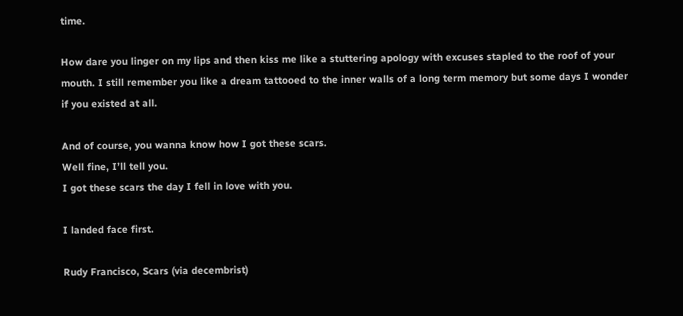time.

How dare you linger on my lips and then kiss me like a stuttering apology with excuses stapled to the roof of your mouth. I still remember you like a dream tattooed to the inner walls of a long term memory but some days I wonder if you existed at all.

And of course, you wanna know how I got these scars.
Well fine, I’ll tell you.
I got these scars the day I fell in love with you.

I landed face first.

Rudy Francisco, Scars (via decembrist)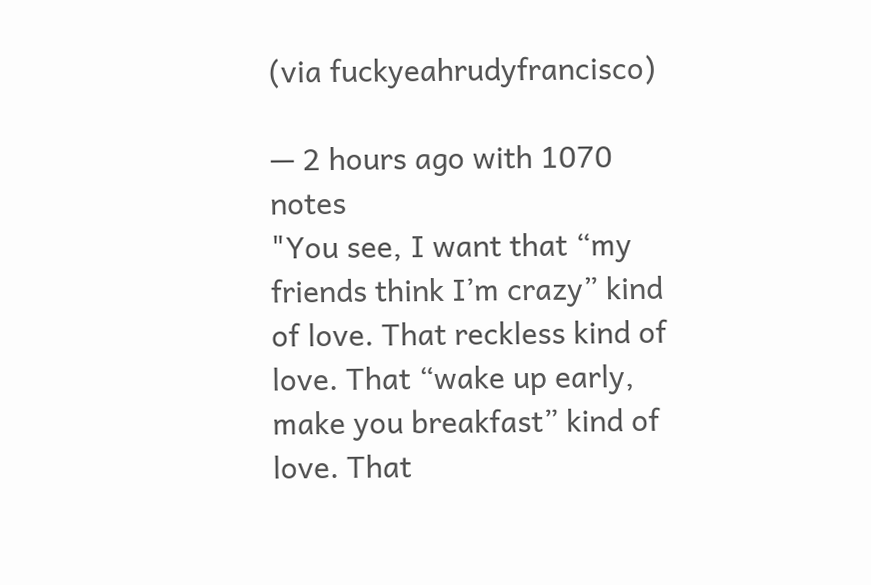(via fuckyeahrudyfrancisco)

— 2 hours ago with 1070 notes
"You see, I want that “my friends think I’m crazy” kind of love. That reckless kind of love. That “wake up early, make you breakfast” kind of love. That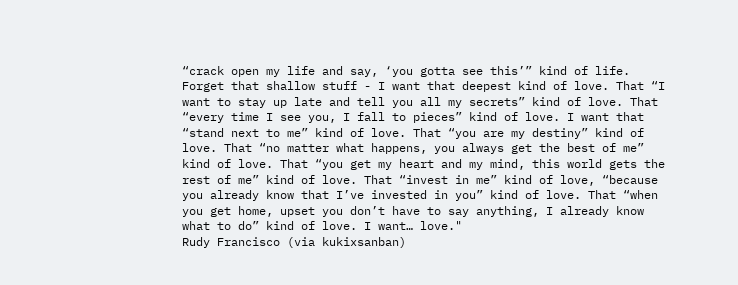“crack open my life and say, ‘you gotta see this’” kind of life. Forget that shallow stuff - I want that deepest kind of love. That “I want to stay up late and tell you all my secrets” kind of love. That “every time I see you, I fall to pieces” kind of love. I want that “stand next to me” kind of love. That “you are my destiny” kind of love. That “no matter what happens, you always get the best of me” kind of love. That “you get my heart and my mind, this world gets the rest of me” kind of love. That “invest in me” kind of love, “because you already know that I’ve invested in you” kind of love. That “when you get home, upset you don’t have to say anything, I already know what to do” kind of love. I want… love."
Rudy Francisco (via kukixsanban)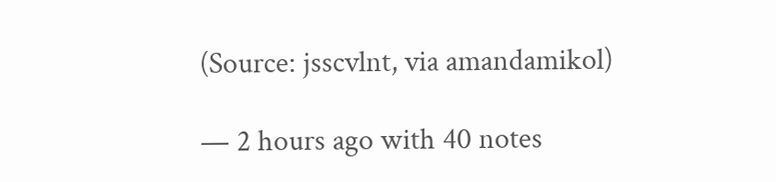(Source: jsscvlnt, via amandamikol)

— 2 hours ago with 40 notes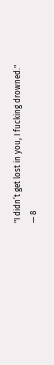"I didn’t get lost in you, I fucking drowned."
— 8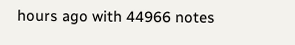hours ago with 44966 notes